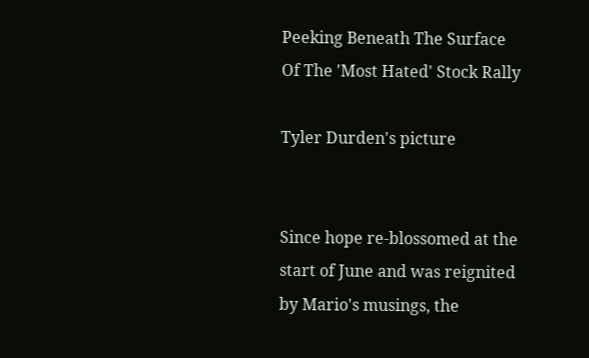Peeking Beneath The Surface Of The 'Most Hated' Stock Rally

Tyler Durden's picture


Since hope re-blossomed at the start of June and was reignited by Mario's musings, the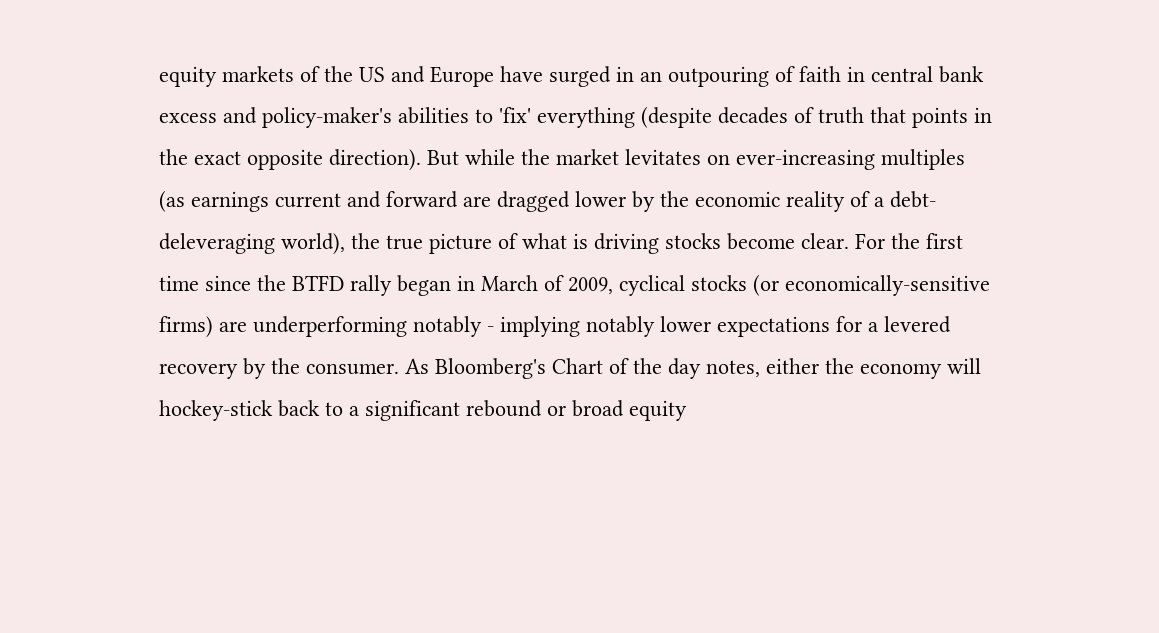equity markets of the US and Europe have surged in an outpouring of faith in central bank excess and policy-maker's abilities to 'fix' everything (despite decades of truth that points in the exact opposite direction). But while the market levitates on ever-increasing multiples (as earnings current and forward are dragged lower by the economic reality of a debt-deleveraging world), the true picture of what is driving stocks become clear. For the first time since the BTFD rally began in March of 2009, cyclical stocks (or economically-sensitive firms) are underperforming notably - implying notably lower expectations for a levered recovery by the consumer. As Bloomberg's Chart of the day notes, either the economy will hockey-stick back to a significant rebound or broad equity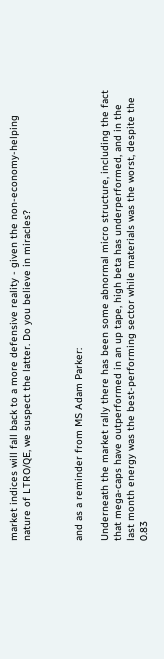market indices will fall back to a more defensive reality - given the non-economy-helping nature of LTRO/QE, we suspect the latter. Do you believe in miracles?



and as a reminder from MS Adam Parker:

Underneath the market rally there has been some abnormal micro structure, including the fact that mega-caps have outperformed in an up tape, high beta has underperformed, and in the last month energy was the best-performing sector while materials was the worst, despite the 0.83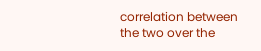correlation between the two over the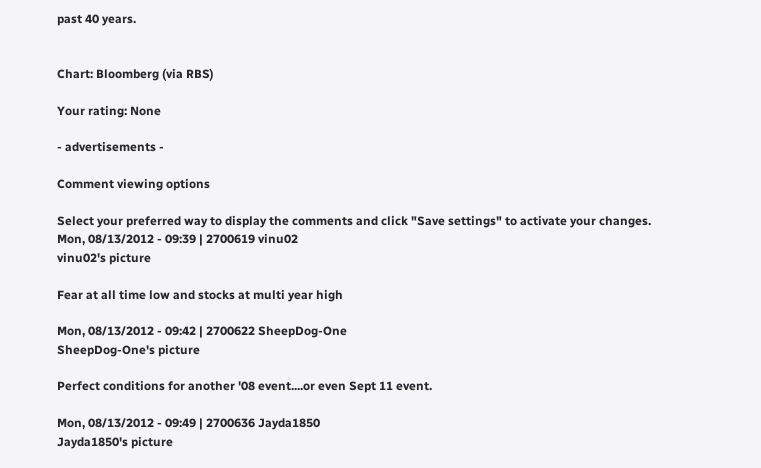past 40 years.


Chart: Bloomberg (via RBS)

Your rating: None

- advertisements -

Comment viewing options

Select your preferred way to display the comments and click "Save settings" to activate your changes.
Mon, 08/13/2012 - 09:39 | 2700619 vinu02
vinu02's picture

Fear at all time low and stocks at multi year high

Mon, 08/13/2012 - 09:42 | 2700622 SheepDog-One
SheepDog-One's picture

Perfect conditions for another '08 event....or even Sept 11 event.

Mon, 08/13/2012 - 09:49 | 2700636 Jayda1850
Jayda1850's picture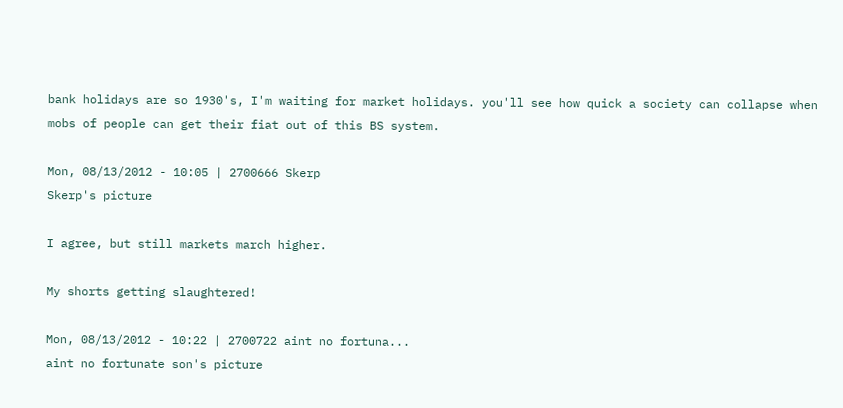bank holidays are so 1930's, I'm waiting for market holidays. you'll see how quick a society can collapse when mobs of people can get their fiat out of this BS system.

Mon, 08/13/2012 - 10:05 | 2700666 Skerp
Skerp's picture

I agree, but still markets march higher.

My shorts getting slaughtered!

Mon, 08/13/2012 - 10:22 | 2700722 aint no fortuna...
aint no fortunate son's picture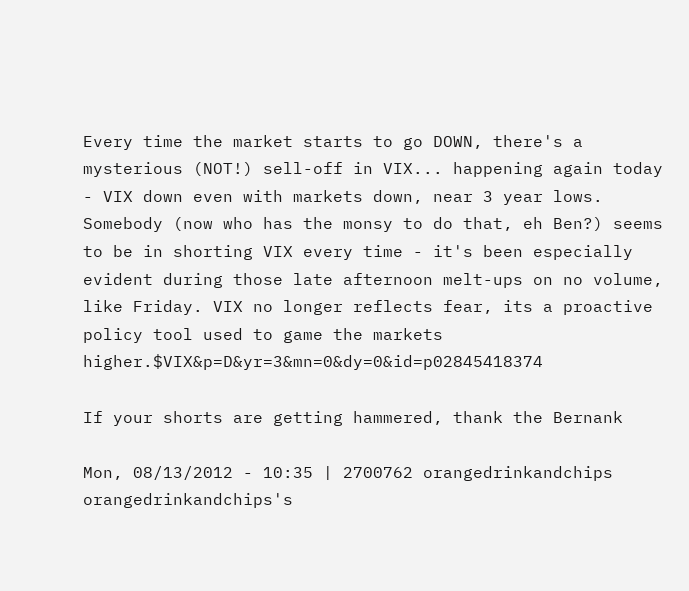Every time the market starts to go DOWN, there's a mysterious (NOT!) sell-off in VIX... happening again today - VIX down even with markets down, near 3 year lows. Somebody (now who has the monsy to do that, eh Ben?) seems to be in shorting VIX every time - it's been especially evident during those late afternoon melt-ups on no volume, like Friday. VIX no longer reflects fear, its a proactive policy tool used to game the markets higher.$VIX&p=D&yr=3&mn=0&dy=0&id=p02845418374

If your shorts are getting hammered, thank the Bernank

Mon, 08/13/2012 - 10:35 | 2700762 orangedrinkandchips
orangedrinkandchips's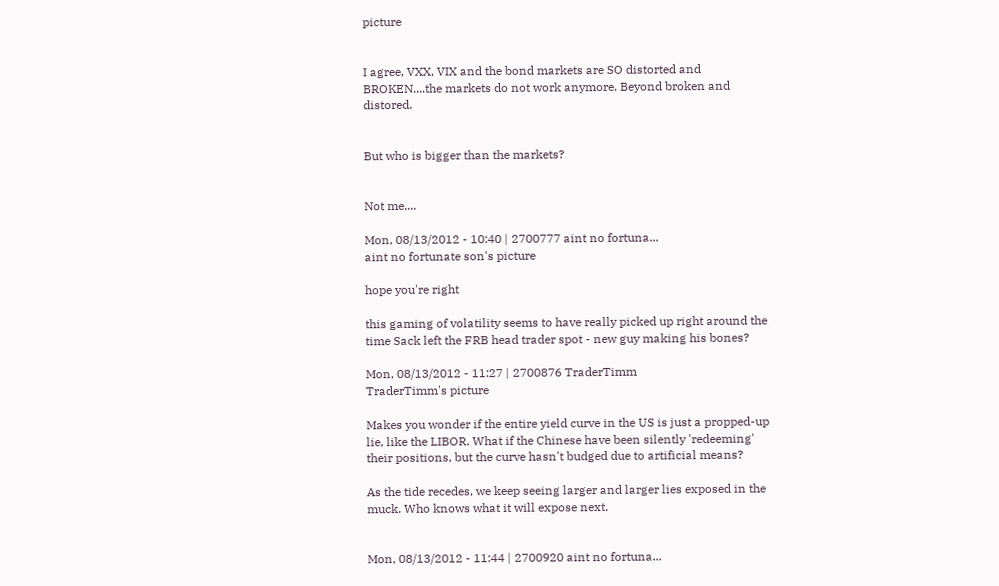picture


I agree, VXX, VIX and the bond markets are SO distorted and BROKEN....the markets do not work anymore. Beyond broken and distored.


But who is bigger than the markets?


Not me....

Mon, 08/13/2012 - 10:40 | 2700777 aint no fortuna...
aint no fortunate son's picture

hope you're right

this gaming of volatility seems to have really picked up right around the time Sack left the FRB head trader spot - new guy making his bones?

Mon, 08/13/2012 - 11:27 | 2700876 TraderTimm
TraderTimm's picture

Makes you wonder if the entire yield curve in the US is just a propped-up lie, like the LIBOR. What if the Chinese have been silently 'redeeming' their positions, but the curve hasn't budged due to artificial means?

As the tide recedes, we keep seeing larger and larger lies exposed in the muck. Who knows what it will expose next.


Mon, 08/13/2012 - 11:44 | 2700920 aint no fortuna...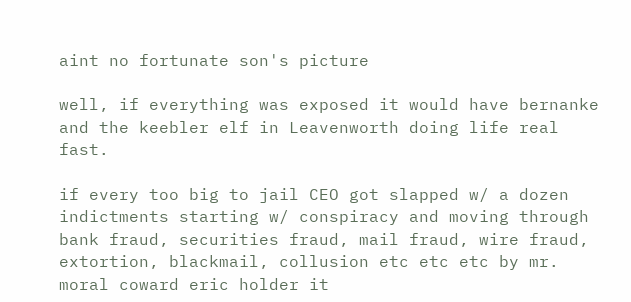aint no fortunate son's picture

well, if everything was exposed it would have bernanke and the keebler elf in Leavenworth doing life real fast.

if every too big to jail CEO got slapped w/ a dozen indictments starting w/ conspiracy and moving through bank fraud, securities fraud, mail fraud, wire fraud, extortion, blackmail, collusion etc etc etc by mr. moral coward eric holder it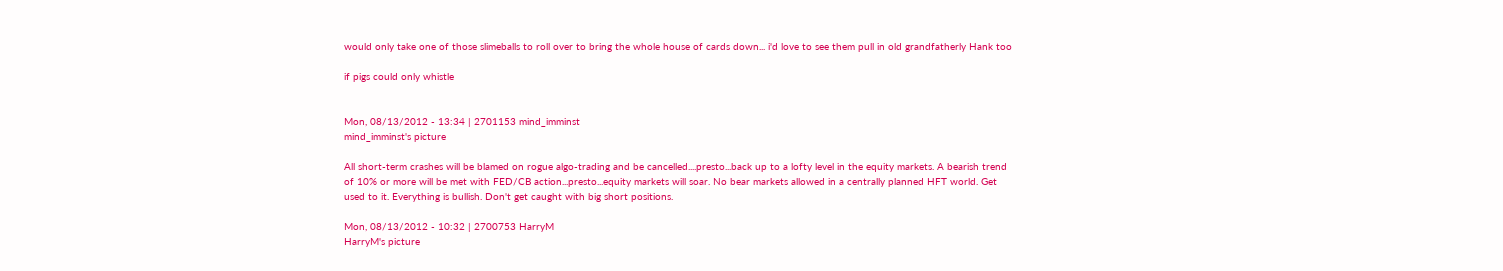would only take one of those slimeballs to roll over to bring the whole house of cards down... i'd love to see them pull in old grandfatherly Hank too

if pigs could only whistle


Mon, 08/13/2012 - 13:34 | 2701153 mind_imminst
mind_imminst's picture

All short-term crashes will be blamed on rogue algo-trading and be cancelled....presto...back up to a lofty level in the equity markets. A bearish trend of 10% or more will be met with FED/CB action...presto...equity markets will soar. No bear markets allowed in a centrally planned HFT world. Get used to it. Everything is bullish. Don't get caught with big short positions.

Mon, 08/13/2012 - 10:32 | 2700753 HarryM
HarryM's picture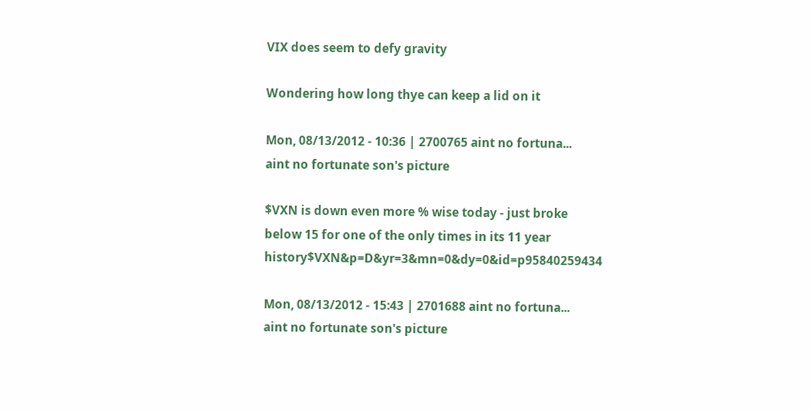VIX does seem to defy gravity

Wondering how long thye can keep a lid on it

Mon, 08/13/2012 - 10:36 | 2700765 aint no fortuna...
aint no fortunate son's picture

$VXN is down even more % wise today - just broke below 15 for one of the only times in its 11 year history$VXN&p=D&yr=3&mn=0&dy=0&id=p95840259434

Mon, 08/13/2012 - 15:43 | 2701688 aint no fortuna...
aint no fortunate son's picture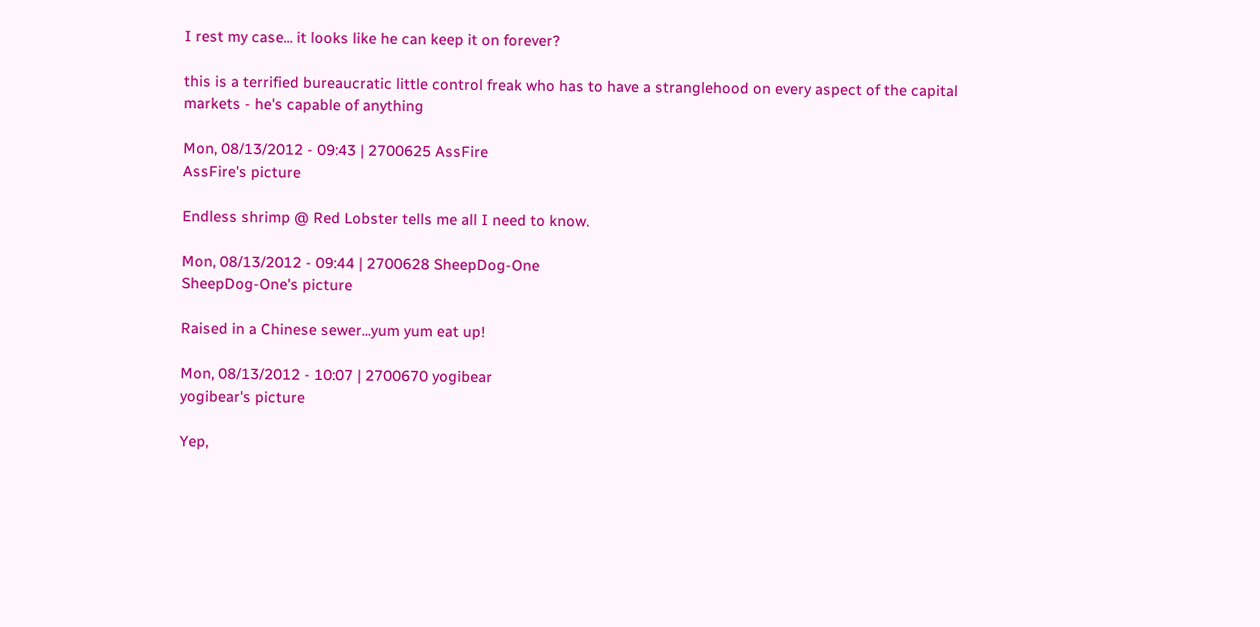I rest my case... it looks like he can keep it on forever?

this is a terrified bureaucratic little control freak who has to have a stranglehood on every aspect of the capital markets - he's capable of anything

Mon, 08/13/2012 - 09:43 | 2700625 AssFire
AssFire's picture

Endless shrimp @ Red Lobster tells me all I need to know.

Mon, 08/13/2012 - 09:44 | 2700628 SheepDog-One
SheepDog-One's picture

Raised in a Chinese sewer...yum yum eat up!

Mon, 08/13/2012 - 10:07 | 2700670 yogibear
yogibear's picture

Yep,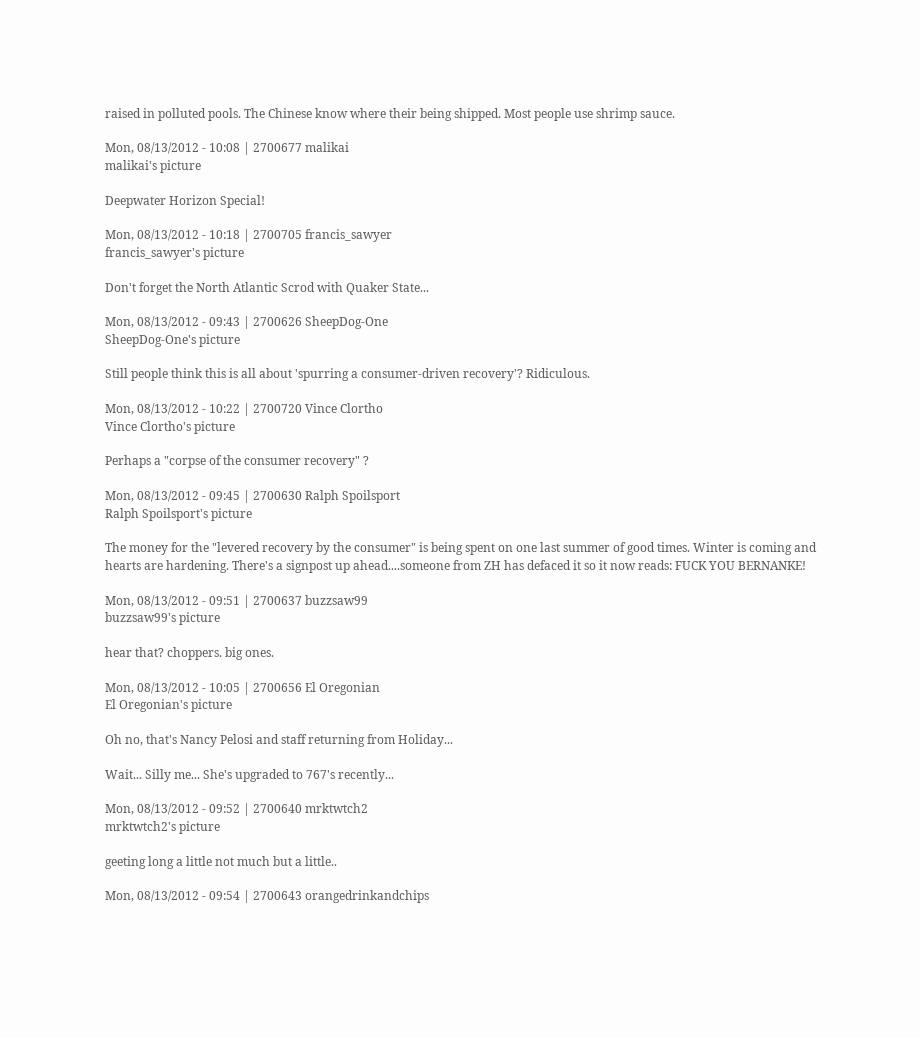raised in polluted pools. The Chinese know where their being shipped. Most people use shrimp sauce.

Mon, 08/13/2012 - 10:08 | 2700677 malikai
malikai's picture

Deepwater Horizon Special!

Mon, 08/13/2012 - 10:18 | 2700705 francis_sawyer
francis_sawyer's picture

Don't forget the North Atlantic Scrod with Quaker State...

Mon, 08/13/2012 - 09:43 | 2700626 SheepDog-One
SheepDog-One's picture

Still people think this is all about 'spurring a consumer-driven recovery'? Ridiculous.

Mon, 08/13/2012 - 10:22 | 2700720 Vince Clortho
Vince Clortho's picture

Perhaps a "corpse of the consumer recovery" ?

Mon, 08/13/2012 - 09:45 | 2700630 Ralph Spoilsport
Ralph Spoilsport's picture

The money for the "levered recovery by the consumer" is being spent on one last summer of good times. Winter is coming and hearts are hardening. There's a signpost up ahead....someone from ZH has defaced it so it now reads: FUCK YOU BERNANKE!

Mon, 08/13/2012 - 09:51 | 2700637 buzzsaw99
buzzsaw99's picture

hear that? choppers. big ones.

Mon, 08/13/2012 - 10:05 | 2700656 El Oregonian
El Oregonian's picture

Oh no, that's Nancy Pelosi and staff returning from Holiday...

Wait... Silly me... She's upgraded to 767's recently...

Mon, 08/13/2012 - 09:52 | 2700640 mrktwtch2
mrktwtch2's picture

geeting long a little not much but a little..

Mon, 08/13/2012 - 09:54 | 2700643 orangedrinkandchips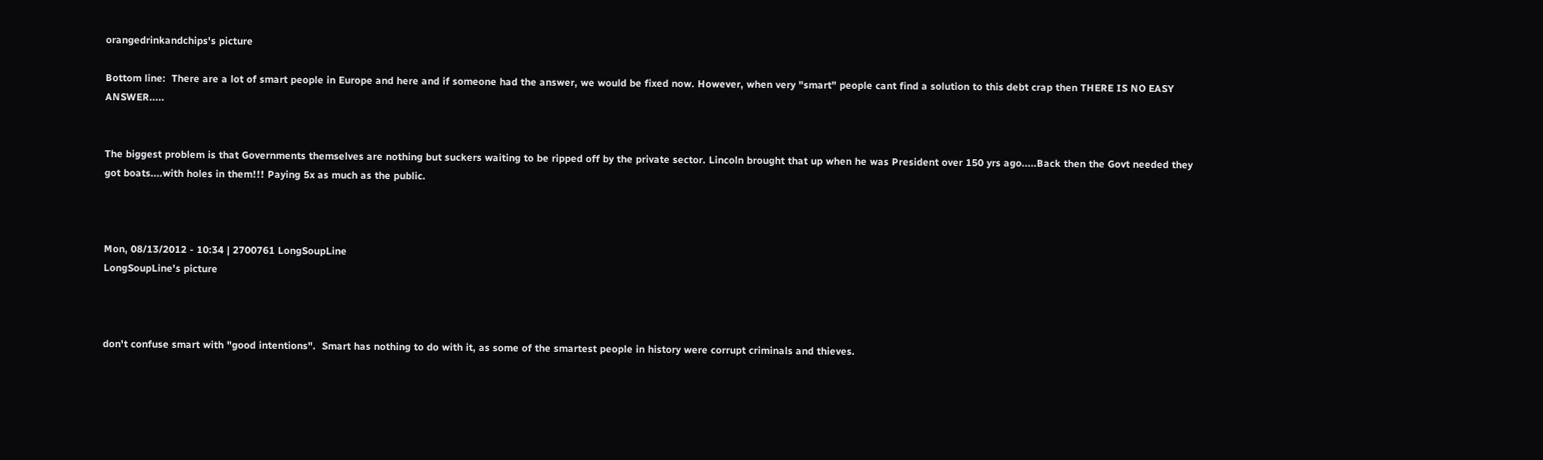orangedrinkandchips's picture

Bottom line:  There are a lot of smart people in Europe and here and if someone had the answer, we would be fixed now. However, when very "smart" people cant find a solution to this debt crap then THERE IS NO EASY ANSWER.....


The biggest problem is that Governments themselves are nothing but suckers waiting to be ripped off by the private sector. Lincoln brought that up when he was President over 150 yrs ago.....Back then the Govt needed they got boats....with holes in them!!! Paying 5x as much as the public.



Mon, 08/13/2012 - 10:34 | 2700761 LongSoupLine
LongSoupLine's picture



don't confuse smart with "good intentions".  Smart has nothing to do with it, as some of the smartest people in history were corrupt criminals and thieves.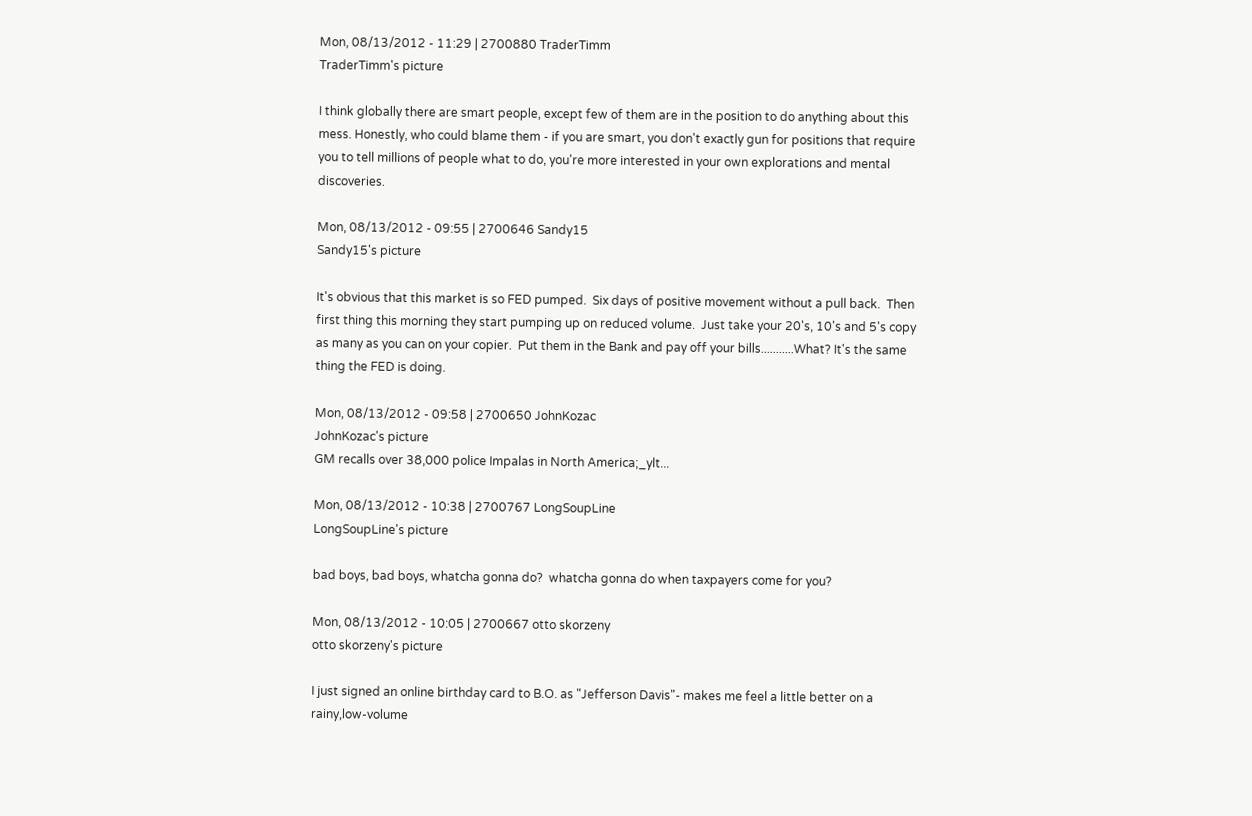Mon, 08/13/2012 - 11:29 | 2700880 TraderTimm
TraderTimm's picture

I think globally there are smart people, except few of them are in the position to do anything about this mess. Honestly, who could blame them - if you are smart, you don't exactly gun for positions that require you to tell millions of people what to do, you're more interested in your own explorations and mental discoveries.

Mon, 08/13/2012 - 09:55 | 2700646 Sandy15
Sandy15's picture

It's obvious that this market is so FED pumped.  Six days of positive movement without a pull back.  Then first thing this morning they start pumping up on reduced volume.  Just take your 20's, 10's and 5's copy as many as you can on your copier.  Put them in the Bank and pay off your bills...........What? It's the same thing the FED is doing.

Mon, 08/13/2012 - 09:58 | 2700650 JohnKozac
JohnKozac's picture
GM recalls over 38,000 police Impalas in North America;_ylt...

Mon, 08/13/2012 - 10:38 | 2700767 LongSoupLine
LongSoupLine's picture

bad boys, bad boys, whatcha gonna do?  whatcha gonna do when taxpayers come for you?

Mon, 08/13/2012 - 10:05 | 2700667 otto skorzeny
otto skorzeny's picture

I just signed an online birthday card to B.O. as "Jefferson Davis"- makes me feel a little better on a rainy,low-volume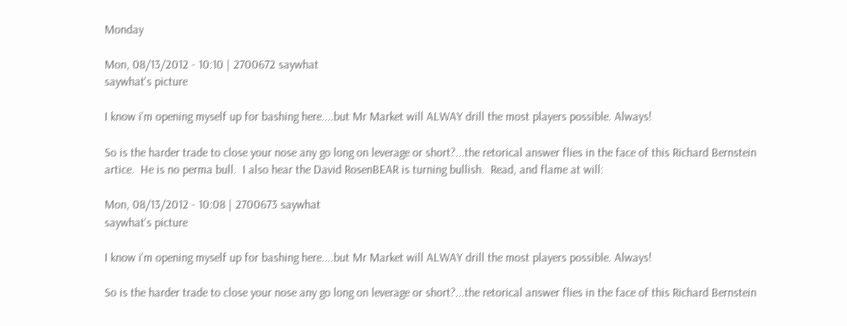Monday

Mon, 08/13/2012 - 10:10 | 2700672 saywhat
saywhat's picture

I know i'm opening myself up for bashing here....but Mr Market will ALWAY drill the most players possible. Always!

So is the harder trade to close your nose any go long on leverage or short?...the retorical answer flies in the face of this Richard Bernstein artice.  He is no perma bull.  I also hear the David RosenBEAR is turning bullish.  Read, and flame at will:

Mon, 08/13/2012 - 10:08 | 2700673 saywhat
saywhat's picture

I know i'm opening myself up for bashing here....but Mr Market will ALWAY drill the most players possible. Always!

So is the harder trade to close your nose any go long on leverage or short?...the retorical answer flies in the face of this Richard Bernstein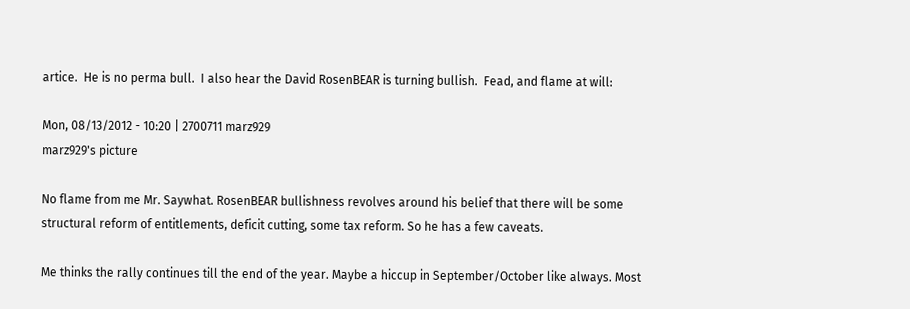artice.  He is no perma bull.  I also hear the David RosenBEAR is turning bullish.  Fead, and flame at will:

Mon, 08/13/2012 - 10:20 | 2700711 marz929
marz929's picture

No flame from me Mr. Saywhat. RosenBEAR bullishness revolves around his belief that there will be some structural reform of entitlements, deficit cutting, some tax reform. So he has a few caveats.

Me thinks the rally continues till the end of the year. Maybe a hiccup in September/October like always. Most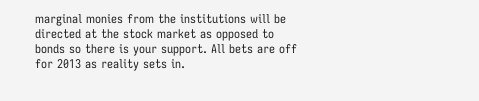marginal monies from the institutions will be directed at the stock market as opposed to bonds so there is your support. All bets are off for 2013 as reality sets in.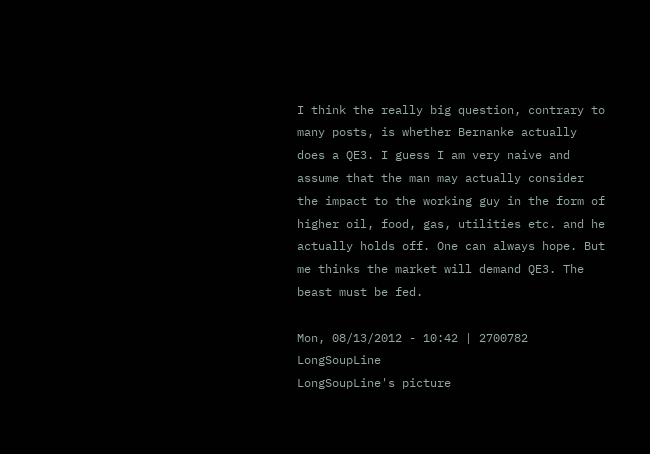I think the really big question, contrary to many posts, is whether Bernanke actually does a QE3. I guess I am very naive and assume that the man may actually consider the impact to the working guy in the form of higher oil, food, gas, utilities etc. and he actually holds off. One can always hope. But me thinks the market will demand QE3. The beast must be fed.

Mon, 08/13/2012 - 10:42 | 2700782 LongSoupLine
LongSoupLine's picture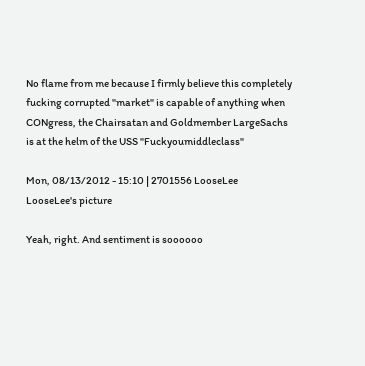No flame from me because I firmly believe this completely fucking corrupted "market" is capable of anything when CONgress, the Chairsatan and Goldmember LargeSachs is at the helm of the USS "Fuckyoumiddleclass"

Mon, 08/13/2012 - 15:10 | 2701556 LooseLee
LooseLee's picture

Yeah, right. And sentiment is soooooo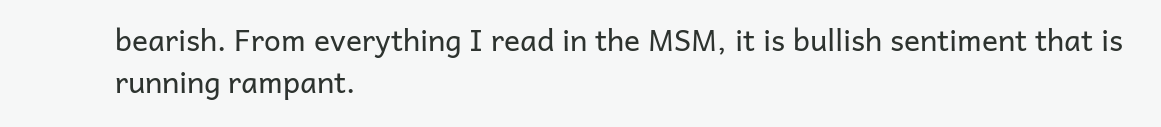bearish. From everything I read in the MSM, it is bullish sentiment that is running rampant.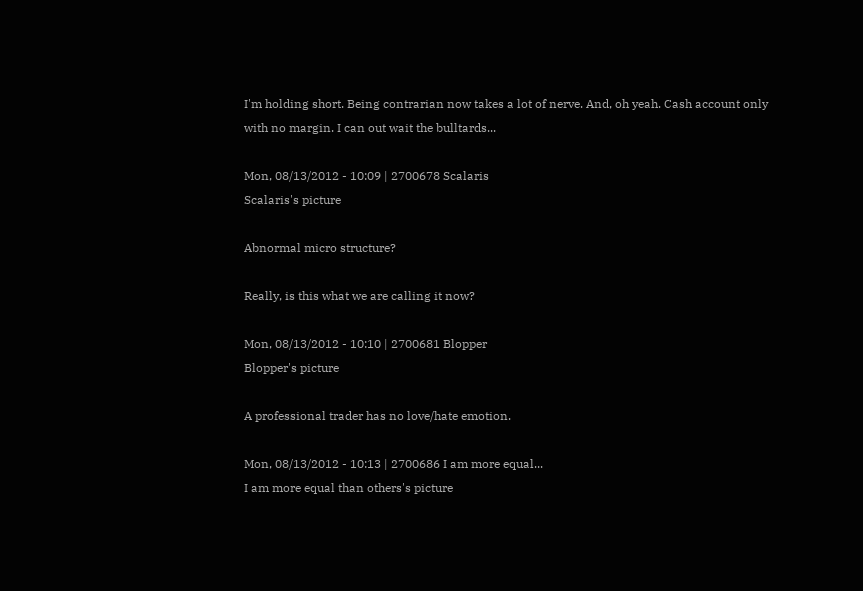I'm holding short. Being contrarian now takes a lot of nerve. And, oh yeah. Cash account only with no margin. I can out wait the bulltards...

Mon, 08/13/2012 - 10:09 | 2700678 Scalaris
Scalaris's picture

Abnormal micro structure?

Really, is this what we are calling it now?

Mon, 08/13/2012 - 10:10 | 2700681 Blopper
Blopper's picture

A professional trader has no love/hate emotion.

Mon, 08/13/2012 - 10:13 | 2700686 I am more equal...
I am more equal than others's picture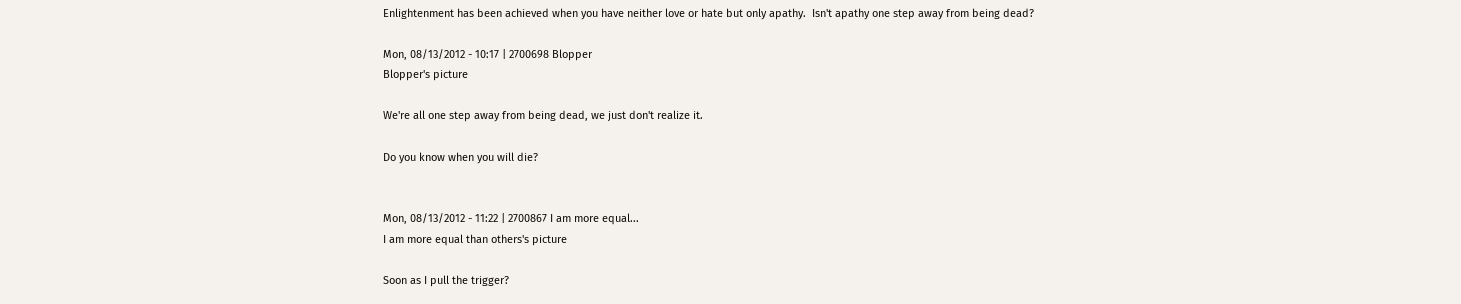Enlightenment has been achieved when you have neither love or hate but only apathy.  Isn't apathy one step away from being dead?

Mon, 08/13/2012 - 10:17 | 2700698 Blopper
Blopper's picture

We're all one step away from being dead, we just don't realize it.

Do you know when you will die?


Mon, 08/13/2012 - 11:22 | 2700867 I am more equal...
I am more equal than others's picture

Soon as I pull the trigger?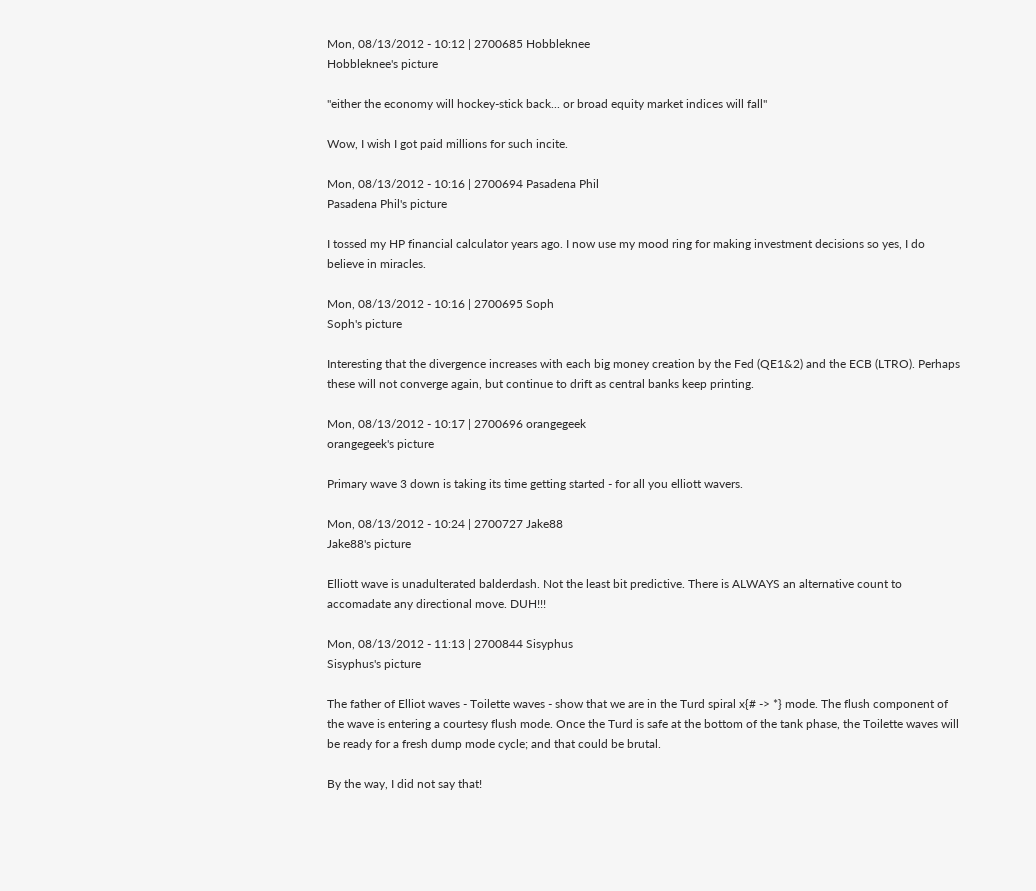Mon, 08/13/2012 - 10:12 | 2700685 Hobbleknee
Hobbleknee's picture

"either the economy will hockey-stick back... or broad equity market indices will fall"

Wow, I wish I got paid millions for such incite.

Mon, 08/13/2012 - 10:16 | 2700694 Pasadena Phil
Pasadena Phil's picture

I tossed my HP financial calculator years ago. I now use my mood ring for making investment decisions so yes, I do believe in miracles.

Mon, 08/13/2012 - 10:16 | 2700695 Soph
Soph's picture

Interesting that the divergence increases with each big money creation by the Fed (QE1&2) and the ECB (LTRO). Perhaps these will not converge again, but continue to drift as central banks keep printing.

Mon, 08/13/2012 - 10:17 | 2700696 orangegeek
orangegeek's picture

Primary wave 3 down is taking its time getting started - for all you elliott wavers.

Mon, 08/13/2012 - 10:24 | 2700727 Jake88
Jake88's picture

Elliott wave is unadulterated balderdash. Not the least bit predictive. There is ALWAYS an alternative count to accomadate any directional move. DUH!!!

Mon, 08/13/2012 - 11:13 | 2700844 Sisyphus
Sisyphus's picture

The father of Elliot waves - Toilette waves - show that we are in the Turd spiral x{# -> *} mode. The flush component of the wave is entering a courtesy flush mode. Once the Turd is safe at the bottom of the tank phase, the Toilette waves will be ready for a fresh dump mode cycle; and that could be brutal.

By the way, I did not say that!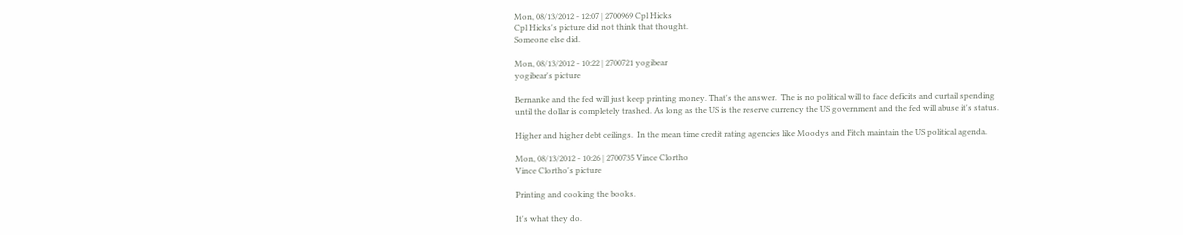Mon, 08/13/2012 - 12:07 | 2700969 Cpl Hicks
Cpl Hicks's picture did not think that thought.
Someone else did.

Mon, 08/13/2012 - 10:22 | 2700721 yogibear
yogibear's picture

Bernanke and the fed will just keep printing money. That's the answer.  The is no political will to face deficits and curtail spending until the dollar is completely trashed. As long as the US is the reserve currency the US government and the fed will abuse it's status.

Higher and higher debt ceilings.  In the mean time credit rating agencies like Moodys and Fitch maintain the US political agenda.

Mon, 08/13/2012 - 10:26 | 2700735 Vince Clortho
Vince Clortho's picture

Printing and cooking the books.

It's what they do.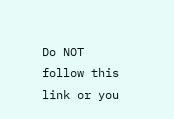Do NOT follow this link or you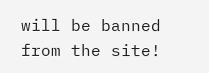will be banned from the site!